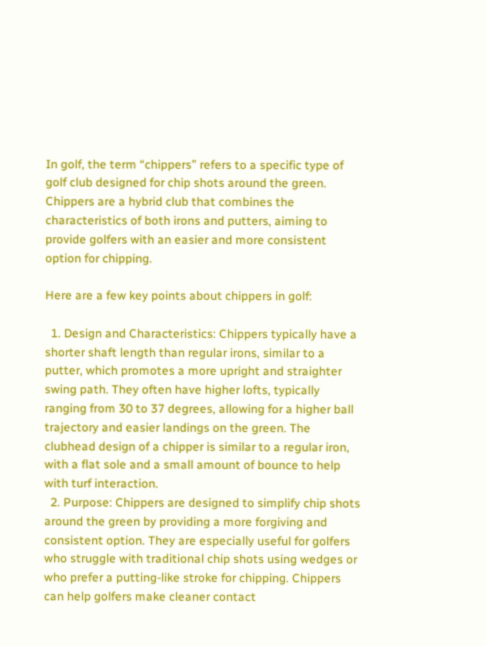In golf, the term “chippers” refers to a specific type of golf club designed for chip shots around the green. Chippers are a hybrid club that combines the characteristics of both irons and putters, aiming to provide golfers with an easier and more consistent option for chipping.

Here are a few key points about chippers in golf:

  1. Design and Characteristics: Chippers typically have a shorter shaft length than regular irons, similar to a putter, which promotes a more upright and straighter swing path. They often have higher lofts, typically ranging from 30 to 37 degrees, allowing for a higher ball trajectory and easier landings on the green. The clubhead design of a chipper is similar to a regular iron, with a flat sole and a small amount of bounce to help with turf interaction.
  2. Purpose: Chippers are designed to simplify chip shots around the green by providing a more forgiving and consistent option. They are especially useful for golfers who struggle with traditional chip shots using wedges or who prefer a putting-like stroke for chipping. Chippers can help golfers make cleaner contact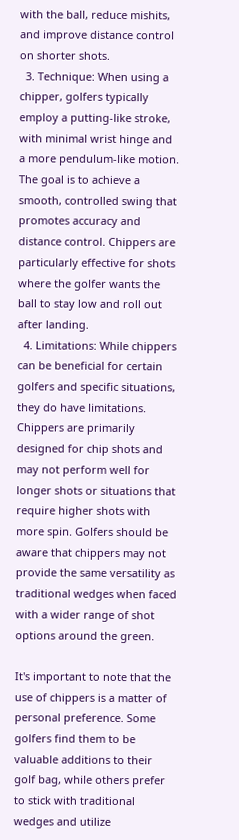with the ball, reduce mishits, and improve distance control on shorter shots.
  3. Technique: When using a chipper, golfers typically employ a putting-like stroke, with minimal wrist hinge and a more pendulum-like motion. The goal is to achieve a smooth, controlled swing that promotes accuracy and distance control. Chippers are particularly effective for shots where the golfer wants the ball to stay low and roll out after landing.
  4. Limitations: While chippers can be beneficial for certain golfers and specific situations, they do have limitations. Chippers are primarily designed for chip shots and may not perform well for longer shots or situations that require higher shots with more spin. Golfers should be aware that chippers may not provide the same versatility as traditional wedges when faced with a wider range of shot options around the green.

It's important to note that the use of chippers is a matter of personal preference. Some golfers find them to be valuable additions to their golf bag, while others prefer to stick with traditional wedges and utilize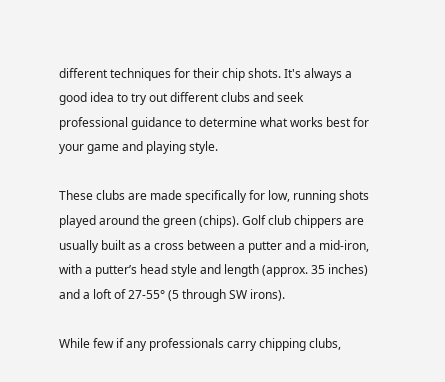different techniques for their chip shots. It's always a good idea to try out different clubs and seek professional guidance to determine what works best for your game and playing style.

These clubs are made specifically for low, running shots played around the green (chips). Golf club chippers are usually built as a cross between a putter and a mid-iron, with a putter’s head style and length (approx. 35 inches) and a loft of 27-55° (5 through SW irons).

While few if any professionals carry chipping clubs,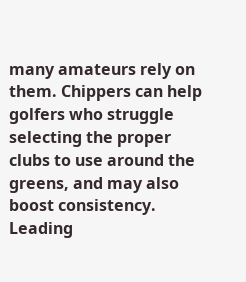many amateurs rely on them. Chippers can help golfers who struggle selecting the proper clubs to use around the greens, and may also boost consistency. Leading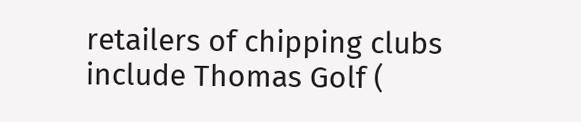retailers of chipping clubs include Thomas Golf (